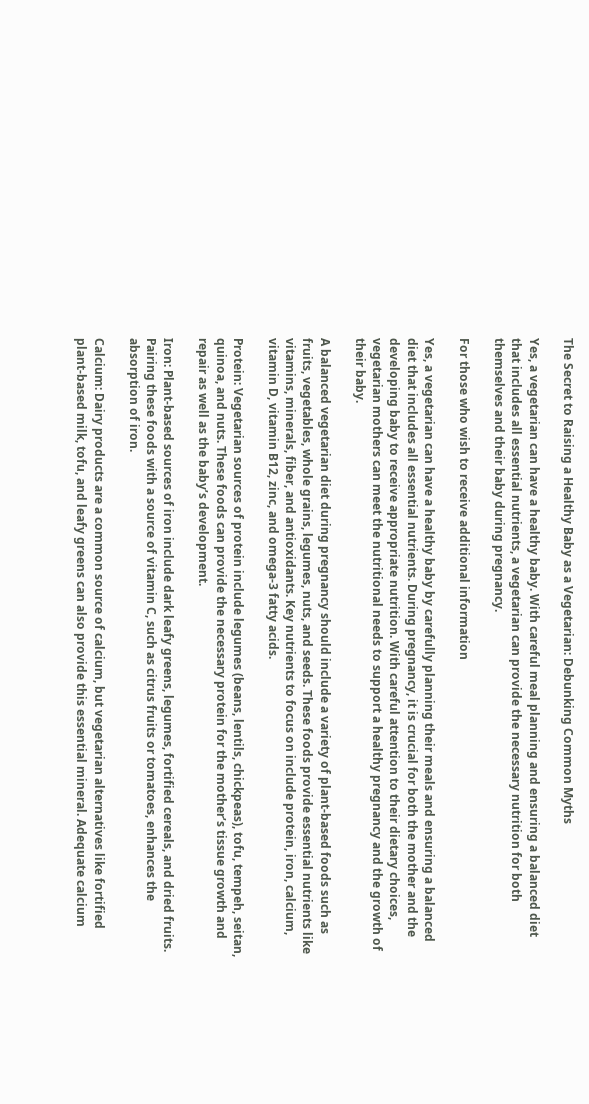The Secret to Raising a Healthy Baby as a Vegetarian: Debunking Common Myths

Yes, a vegetarian can have a healthy baby. With careful meal planning and ensuring a balanced diet that includes all essential nutrients, a vegetarian can provide the necessary nutrition for both themselves and their baby during pregnancy.

For those who wish to receive additional information

Yes, a vegetarian can have a healthy baby by carefully planning their meals and ensuring a balanced diet that includes all essential nutrients. During pregnancy, it is crucial for both the mother and the developing baby to receive appropriate nutrition. With careful attention to their dietary choices, vegetarian mothers can meet the nutritional needs to support a healthy pregnancy and the growth of their baby.

A balanced vegetarian diet during pregnancy should include a variety of plant-based foods such as fruits, vegetables, whole grains, legumes, nuts, and seeds. These foods provide essential nutrients like vitamins, minerals, fiber, and antioxidants. Key nutrients to focus on include protein, iron, calcium, vitamin D, vitamin B12, zinc, and omega-3 fatty acids.

Protein: Vegetarian sources of protein include legumes (beans, lentils, chickpeas), tofu, tempeh, seitan, quinoa, and nuts. These foods can provide the necessary protein for the mother’s tissue growth and repair as well as the baby’s development.

Iron: Plant-based sources of iron include dark leafy greens, legumes, fortified cereals, and dried fruits. Pairing these foods with a source of vitamin C, such as citrus fruits or tomatoes, enhances the absorption of iron.

Calcium: Dairy products are a common source of calcium, but vegetarian alternatives like fortified plant-based milk, tofu, and leafy greens can also provide this essential mineral. Adequate calcium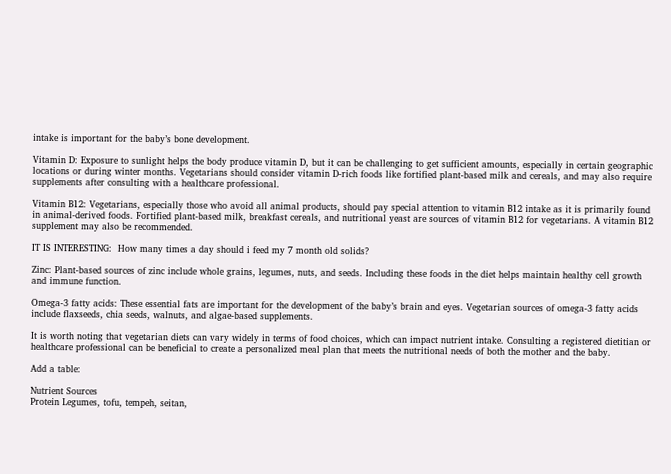intake is important for the baby’s bone development.

Vitamin D: Exposure to sunlight helps the body produce vitamin D, but it can be challenging to get sufficient amounts, especially in certain geographic locations or during winter months. Vegetarians should consider vitamin D-rich foods like fortified plant-based milk and cereals, and may also require supplements after consulting with a healthcare professional.

Vitamin B12: Vegetarians, especially those who avoid all animal products, should pay special attention to vitamin B12 intake as it is primarily found in animal-derived foods. Fortified plant-based milk, breakfast cereals, and nutritional yeast are sources of vitamin B12 for vegetarians. A vitamin B12 supplement may also be recommended.

IT IS INTERESTING:  How many times a day should i feed my 7 month old solids?

Zinc: Plant-based sources of zinc include whole grains, legumes, nuts, and seeds. Including these foods in the diet helps maintain healthy cell growth and immune function.

Omega-3 fatty acids: These essential fats are important for the development of the baby’s brain and eyes. Vegetarian sources of omega-3 fatty acids include flaxseeds, chia seeds, walnuts, and algae-based supplements.

It is worth noting that vegetarian diets can vary widely in terms of food choices, which can impact nutrient intake. Consulting a registered dietitian or healthcare professional can be beneficial to create a personalized meal plan that meets the nutritional needs of both the mother and the baby.

Add a table:

Nutrient Sources
Protein Legumes, tofu, tempeh, seitan,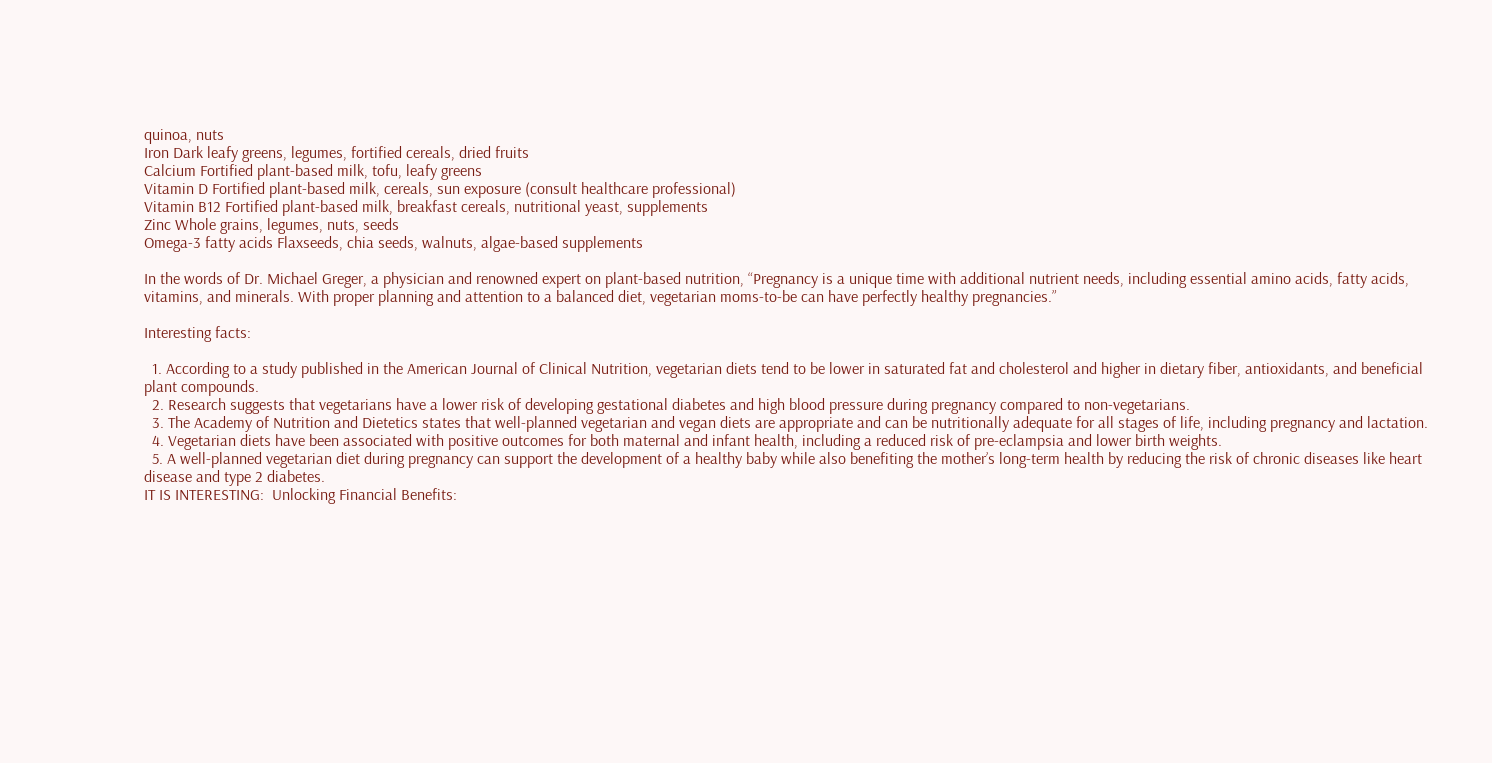quinoa, nuts
Iron Dark leafy greens, legumes, fortified cereals, dried fruits
Calcium Fortified plant-based milk, tofu, leafy greens
Vitamin D Fortified plant-based milk, cereals, sun exposure (consult healthcare professional)
Vitamin B12 Fortified plant-based milk, breakfast cereals, nutritional yeast, supplements
Zinc Whole grains, legumes, nuts, seeds
Omega-3 fatty acids Flaxseeds, chia seeds, walnuts, algae-based supplements

In the words of Dr. Michael Greger, a physician and renowned expert on plant-based nutrition, “Pregnancy is a unique time with additional nutrient needs, including essential amino acids, fatty acids, vitamins, and minerals. With proper planning and attention to a balanced diet, vegetarian moms-to-be can have perfectly healthy pregnancies.”

Interesting facts:

  1. According to a study published in the American Journal of Clinical Nutrition, vegetarian diets tend to be lower in saturated fat and cholesterol and higher in dietary fiber, antioxidants, and beneficial plant compounds.
  2. Research suggests that vegetarians have a lower risk of developing gestational diabetes and high blood pressure during pregnancy compared to non-vegetarians.
  3. The Academy of Nutrition and Dietetics states that well-planned vegetarian and vegan diets are appropriate and can be nutritionally adequate for all stages of life, including pregnancy and lactation.
  4. Vegetarian diets have been associated with positive outcomes for both maternal and infant health, including a reduced risk of pre-eclampsia and lower birth weights.
  5. A well-planned vegetarian diet during pregnancy can support the development of a healthy baby while also benefiting the mother’s long-term health by reducing the risk of chronic diseases like heart disease and type 2 diabetes.
IT IS INTERESTING:  Unlocking Financial Benefits: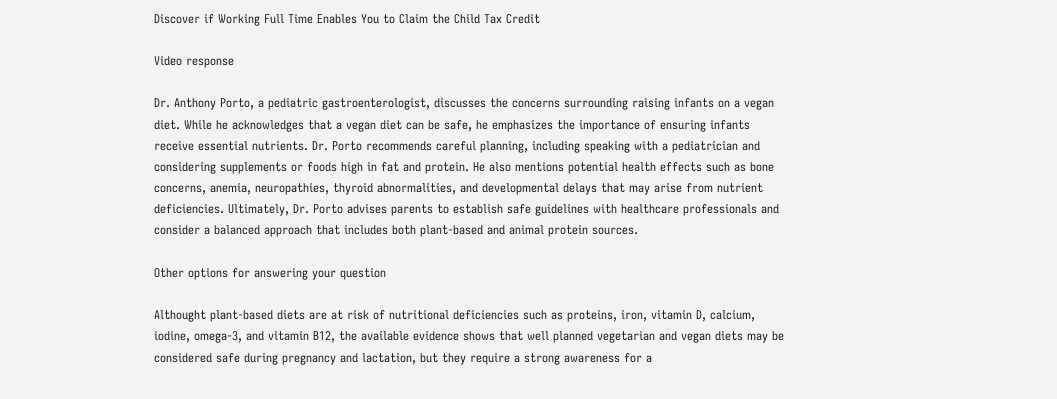Discover if Working Full Time Enables You to Claim the Child Tax Credit

Video response

Dr. Anthony Porto, a pediatric gastroenterologist, discusses the concerns surrounding raising infants on a vegan diet. While he acknowledges that a vegan diet can be safe, he emphasizes the importance of ensuring infants receive essential nutrients. Dr. Porto recommends careful planning, including speaking with a pediatrician and considering supplements or foods high in fat and protein. He also mentions potential health effects such as bone concerns, anemia, neuropathies, thyroid abnormalities, and developmental delays that may arise from nutrient deficiencies. Ultimately, Dr. Porto advises parents to establish safe guidelines with healthcare professionals and consider a balanced approach that includes both plant-based and animal protein sources.

Other options for answering your question

Althought plant-based diets are at risk of nutritional deficiencies such as proteins, iron, vitamin D, calcium, iodine, omega-3, and vitamin B12, the available evidence shows that well planned vegetarian and vegan diets may be considered safe during pregnancy and lactation, but they require a strong awareness for a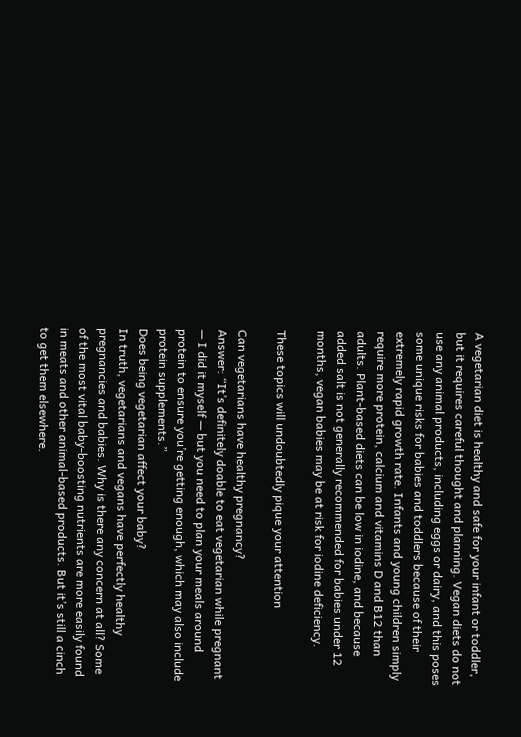A vegetarian diet is healthy and safe for your infant or toddler, but it requires careful thought and planning. Vegan diets do not use any animal products, including eggs or dairy, and this poses some unique risks for babies and toddlers because of their extremely rapid growth rate. Infants and young children simply require more protein, calcium and vitamins D and B12 than adults. Plant-based diets can be low in iodine, and because added salt is not generally recommended for babies under 12 months, vegan babies may be at risk for iodine deficiency.

These topics will undoubtedly pique your attention

Can vegetarians have healthy pregnancy?
Answer: “It’s definitely doable to eat vegetarian while pregnant — I did it myself — but you need to plan your meals around protein to ensure you’re getting enough, which may also include protein supplements.”
Does being vegetarian affect your baby?
In truth, vegetarians and vegans have perfectly healthy pregnancies and babies. Why is there any concern at all? Some of the most vital baby-boosting nutrients are more easily found in meats and other animal-based products. But it’s still a cinch to get them elsewhere.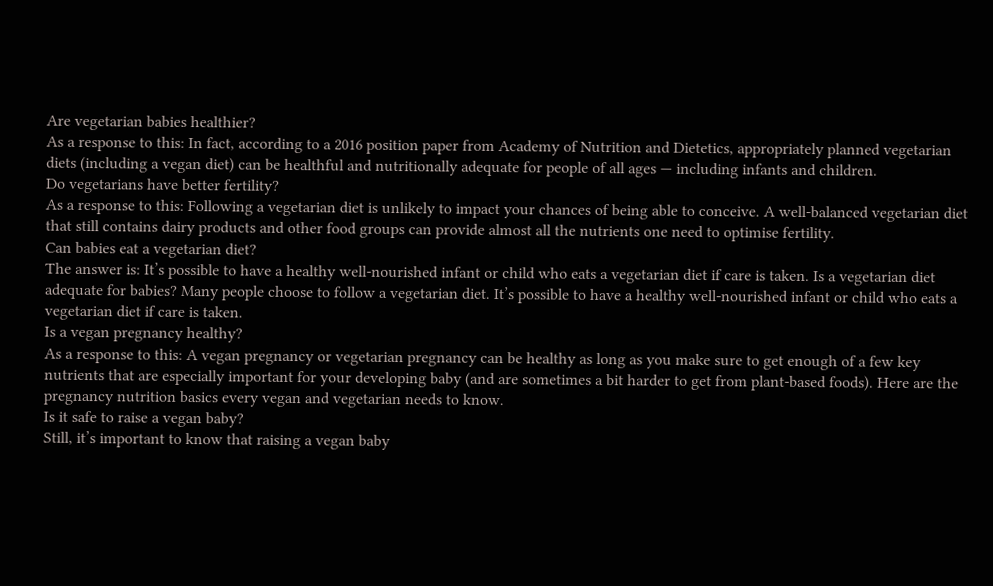Are vegetarian babies healthier?
As a response to this: In fact, according to a 2016 position paper from Academy of Nutrition and Dietetics, appropriately planned vegetarian diets (including a vegan diet) can be healthful and nutritionally adequate for people of all ages — including infants and children.
Do vegetarians have better fertility?
As a response to this: Following a vegetarian diet is unlikely to impact your chances of being able to conceive. A well-balanced vegetarian diet that still contains dairy products and other food groups can provide almost all the nutrients one need to optimise fertility.
Can babies eat a vegetarian diet?
The answer is: It’s possible to have a healthy well-nourished infant or child who eats a vegetarian diet if care is taken. Is a vegetarian diet adequate for babies? Many people choose to follow a vegetarian diet. It’s possible to have a healthy well-nourished infant or child who eats a vegetarian diet if care is taken.
Is a vegan pregnancy healthy?
As a response to this: A vegan pregnancy or vegetarian pregnancy can be healthy as long as you make sure to get enough of a few key nutrients that are especially important for your developing baby (and are sometimes a bit harder to get from plant-based foods). Here are the pregnancy nutrition basics every vegan and vegetarian needs to know.
Is it safe to raise a vegan baby?
Still, it’s important to know that raising a vegan baby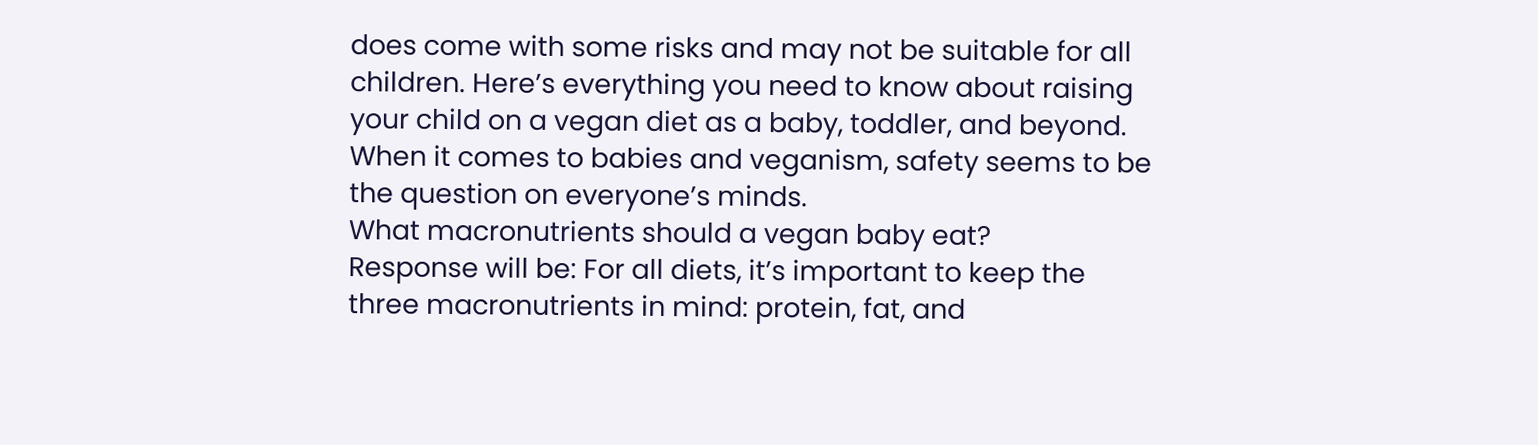does come with some risks and may not be suitable for all children. Here’s everything you need to know about raising your child on a vegan diet as a baby, toddler, and beyond. When it comes to babies and veganism, safety seems to be the question on everyone’s minds.
What macronutrients should a vegan baby eat?
Response will be: For all diets, it’s important to keep the three macronutrients in mind: protein, fat, and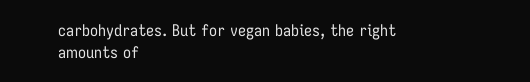carbohydrates. But for vegan babies, the right amounts of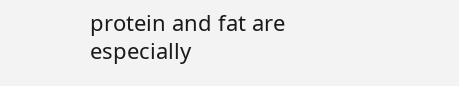protein and fat are especially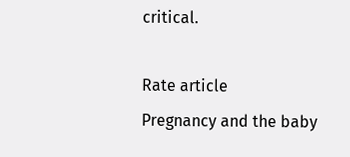critical.

Rate article
Pregnancy and the baby